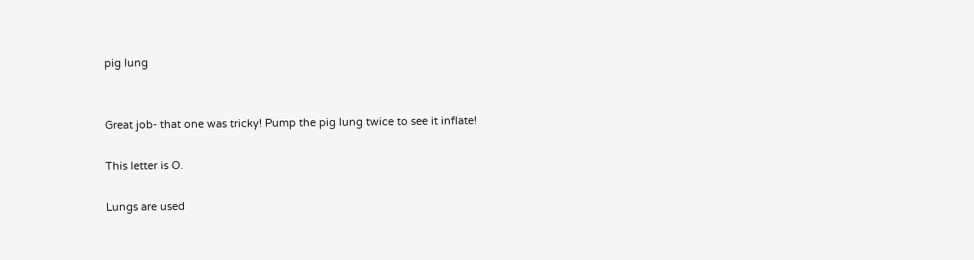pig lung


Great job- that one was tricky! Pump the pig lung twice to see it inflate!

This letter is O.

Lungs are used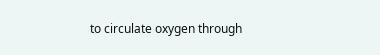to circulate oxygen through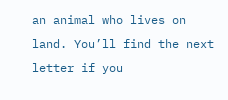an animal who lives on land. You’ll find the next letter if you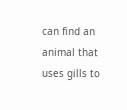can find an animal that uses gills to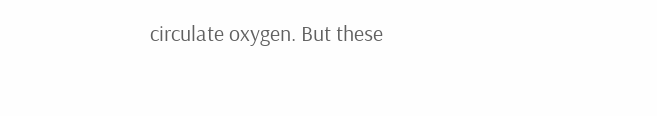circulate oxygen. But these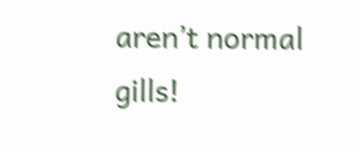aren’t normal gills!